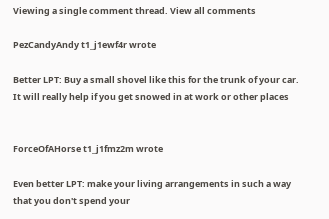Viewing a single comment thread. View all comments

PezCandyAndy t1_j1ewf4r wrote

Better LPT: Buy a small shovel like this for the trunk of your car. It will really help if you get snowed in at work or other places


ForceOfAHorse t1_j1fmz2m wrote

Even better LPT: make your living arrangements in such a way that you don't spend your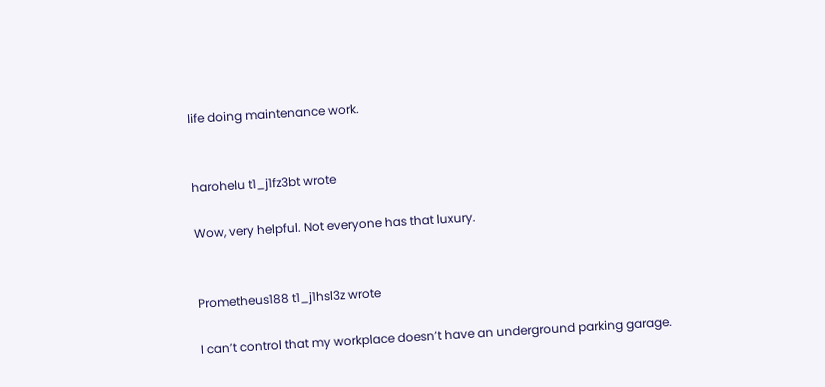life doing maintenance work.


harohelu t1_j1fz3bt wrote

Wow, very helpful. Not everyone has that luxury.


Prometheus188 t1_j1hsl3z wrote

I can’t control that my workplace doesn’t have an underground parking garage.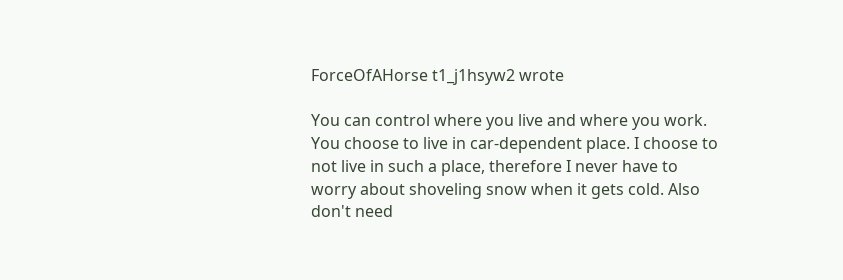ForceOfAHorse t1_j1hsyw2 wrote

You can control where you live and where you work. You choose to live in car-dependent place. I choose to not live in such a place, therefore I never have to worry about shoveling snow when it gets cold. Also don't need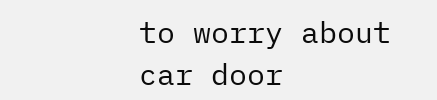to worry about car door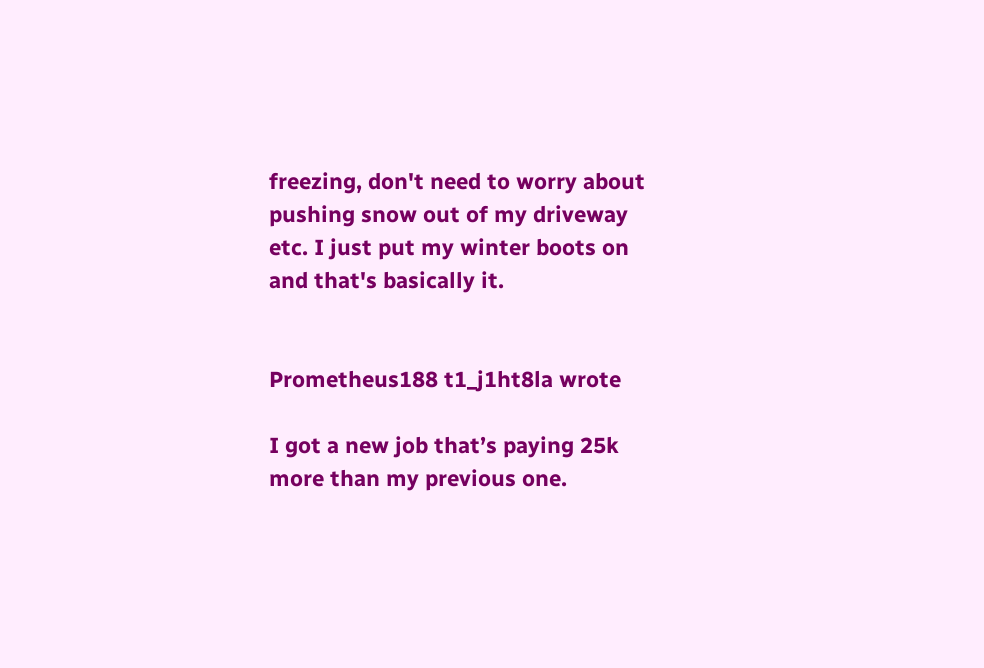freezing, don't need to worry about pushing snow out of my driveway etc. I just put my winter boots on and that's basically it.


Prometheus188 t1_j1ht8la wrote

I got a new job that’s paying 25k more than my previous one.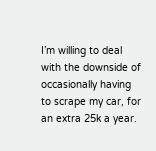I’m willing to deal with the downside of occasionally having to scrape my car, for an extra 25k a year.